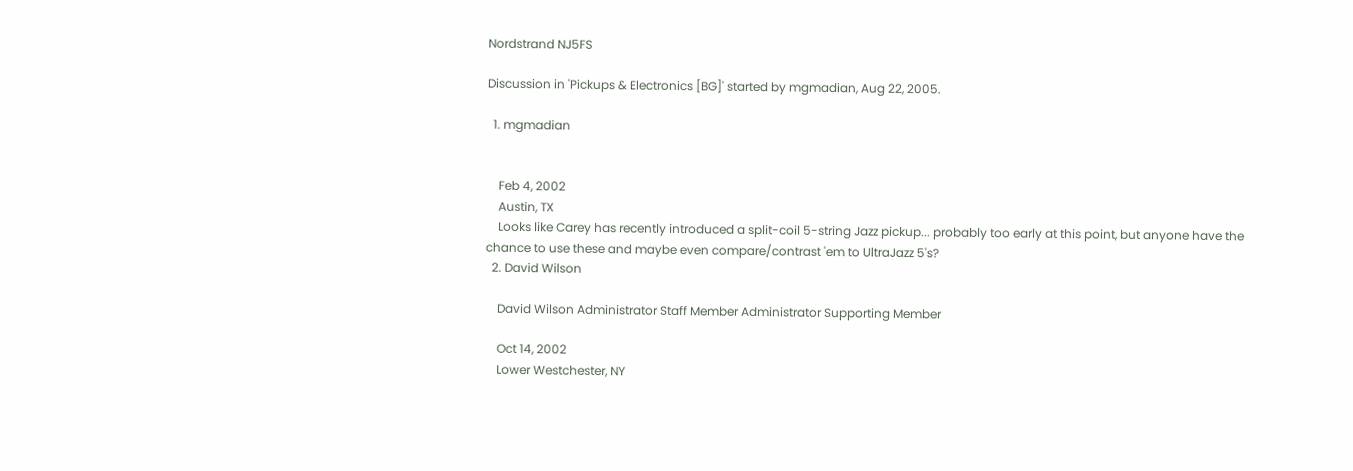Nordstrand NJ5FS

Discussion in 'Pickups & Electronics [BG]' started by mgmadian, Aug 22, 2005.

  1. mgmadian


    Feb 4, 2002
    Austin, TX
    Looks like Carey has recently introduced a split-coil 5-string Jazz pickup... probably too early at this point, but anyone have the chance to use these and maybe even compare/contrast 'em to UltraJazz 5's?
  2. David Wilson

    David Wilson Administrator Staff Member Administrator Supporting Member

    Oct 14, 2002
    Lower Westchester, NY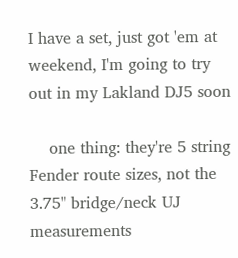I have a set, just got 'em at weekend, I'm going to try out in my Lakland DJ5 soon

    one thing: they're 5 string Fender route sizes, not the 3.75" bridge/neck UJ measurements